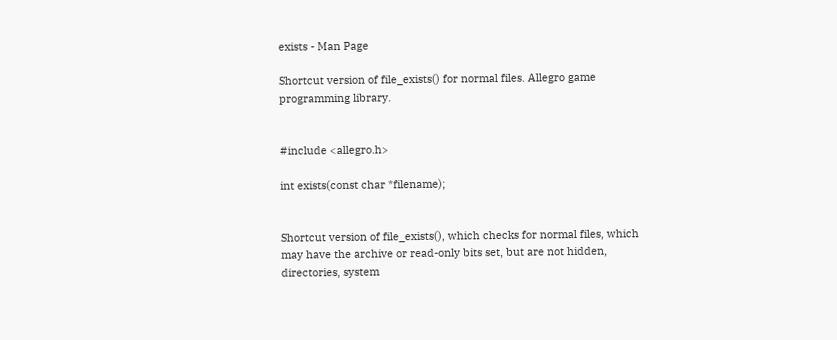exists - Man Page

Shortcut version of file_exists() for normal files. Allegro game programming library.


#include <allegro.h>

int exists(const char *filename);


Shortcut version of file_exists(), which checks for normal files, which  may have the archive or read-only bits set, but are not hidden,  directories, system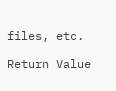files, etc.

Return Value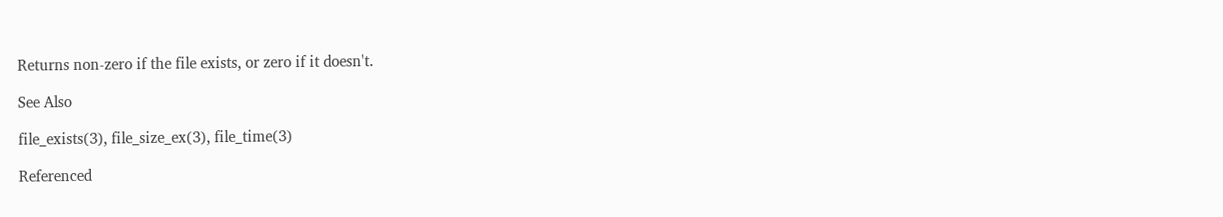Returns non-zero if the file exists, or zero if it doesn't.

See Also

file_exists(3), file_size_ex(3), file_time(3)

Referenced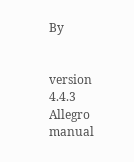By


version 4.4.3 Allegro manual